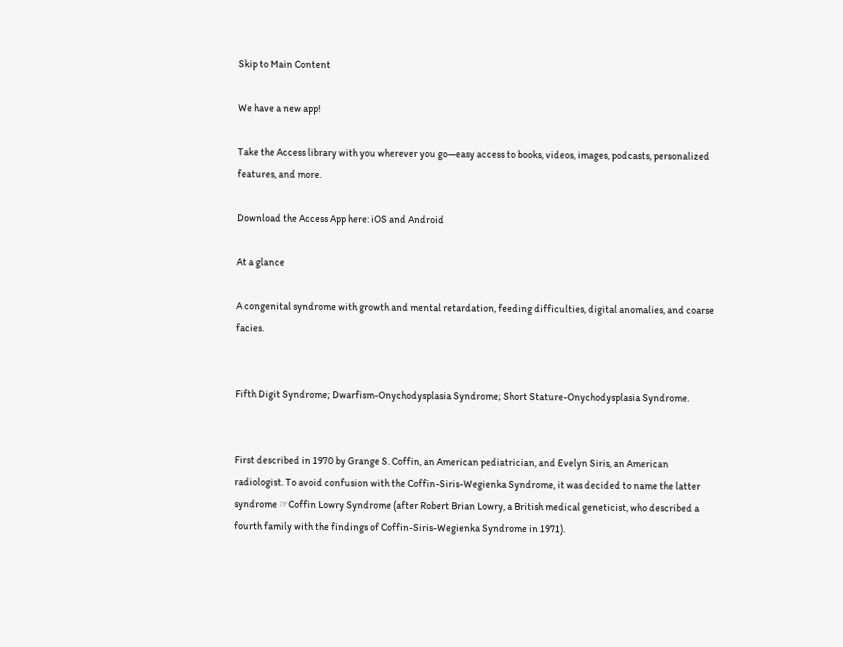Skip to Main Content

We have a new app!

Take the Access library with you wherever you go—easy access to books, videos, images, podcasts, personalized features, and more.

Download the Access App here: iOS and Android

At a glance

A congenital syndrome with growth and mental retardation, feeding difficulties, digital anomalies, and coarse facies.


Fifth Digit Syndrome; Dwarfism-Onychodysplasia Syndrome; Short Stature-Onychodysplasia Syndrome.


First described in 1970 by Grange S. Coffin, an American pediatrician, and Evelyn Siris, an American radiologist. To avoid confusion with the Coffin-Siris-Wegienka Syndrome, it was decided to name the latter syndrome ☞Coffin Lowry Syndrome (after Robert Brian Lowry, a British medical geneticist, who described a fourth family with the findings of Coffin-Siris-Wegienka Syndrome in 1971).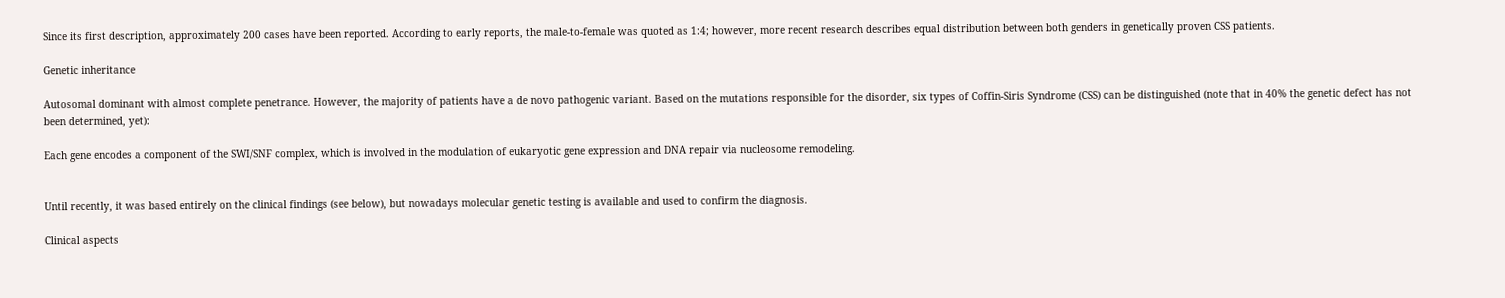Since its first description, approximately 200 cases have been reported. According to early reports, the male-to-female was quoted as 1:4; however, more recent research describes equal distribution between both genders in genetically proven CSS patients.

Genetic inheritance

Autosomal dominant with almost complete penetrance. However, the majority of patients have a de novo pathogenic variant. Based on the mutations responsible for the disorder, six types of Coffin-Siris Syndrome (CSS) can be distinguished (note that in 40% the genetic defect has not been determined, yet):

Each gene encodes a component of the SWI/SNF complex, which is involved in the modulation of eukaryotic gene expression and DNA repair via nucleosome remodeling.


Until recently, it was based entirely on the clinical findings (see below), but nowadays molecular genetic testing is available and used to confirm the diagnosis.

Clinical aspects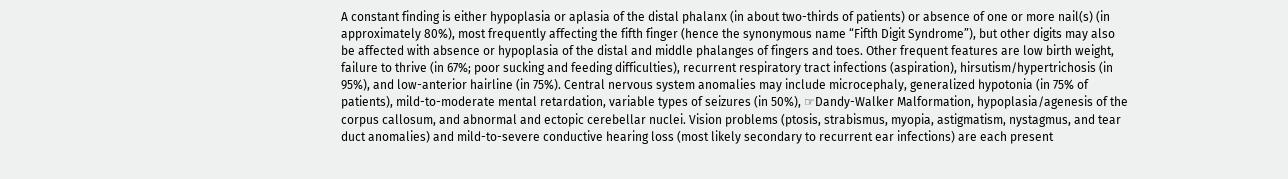A constant finding is either hypoplasia or aplasia of the distal phalanx (in about two-thirds of patients) or absence of one or more nail(s) (in approximately 80%), most frequently affecting the fifth finger (hence the synonymous name “Fifth Digit Syndrome”), but other digits may also be affected with absence or hypoplasia of the distal and middle phalanges of fingers and toes. Other frequent features are low birth weight, failure to thrive (in 67%; poor sucking and feeding difficulties), recurrent respiratory tract infections (aspiration), hirsutism/hypertrichosis (in 95%), and low-anterior hairline (in 75%). Central nervous system anomalies may include microcephaly, generalized hypotonia (in 75% of patients), mild-to-moderate mental retardation, variable types of seizures (in 50%), ☞Dandy-Walker Malformation, hypoplasia/agenesis of the corpus callosum, and abnormal and ectopic cerebellar nuclei. Vision problems (ptosis, strabismus, myopia, astigmatism, nystagmus, and tear duct anomalies) and mild-to-severe conductive hearing loss (most likely secondary to recurrent ear infections) are each present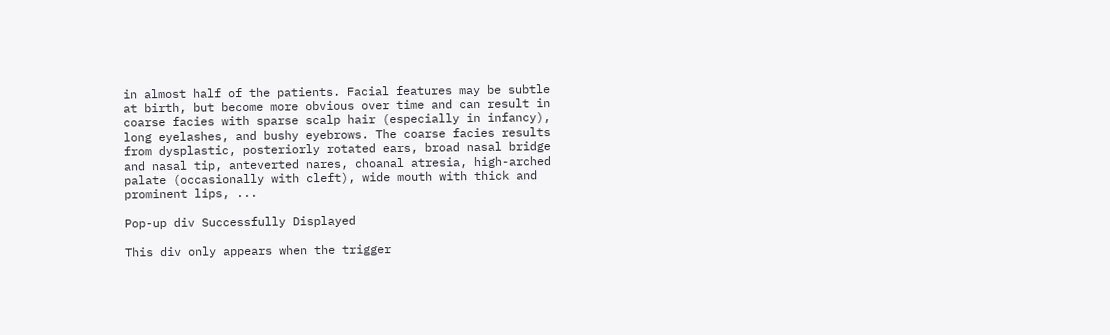in almost half of the patients. Facial features may be subtle at birth, but become more obvious over time and can result in coarse facies with sparse scalp hair (especially in infancy), long eyelashes, and bushy eyebrows. The coarse facies results from dysplastic, posteriorly rotated ears, broad nasal bridge and nasal tip, anteverted nares, choanal atresia, high-arched palate (occasionally with cleft), wide mouth with thick and prominent lips, ...

Pop-up div Successfully Displayed

This div only appears when the trigger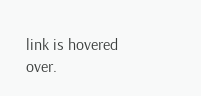link is hovered over.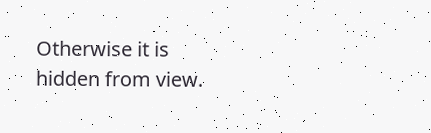Otherwise it is hidden from view.